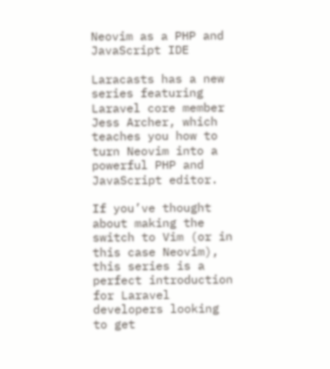Neovim as a PHP and JavaScript IDE

Laracasts has a new series featuring Laravel core member Jess Archer, which teaches you how to turn Neovim into a powerful PHP and JavaScript editor.

If you’ve thought about making the switch to Vim (or in this case Neovim), this series is a perfect introduction for Laravel developers looking to get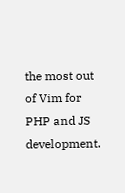the most out of Vim for PHP and JS development.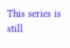This series is still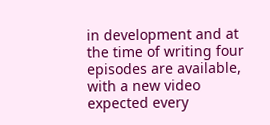in development and at the time of writing four episodes are available, with a new video expected every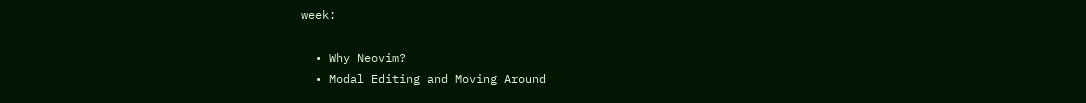week:

  • Why Neovim?
  • Modal Editing and Moving Around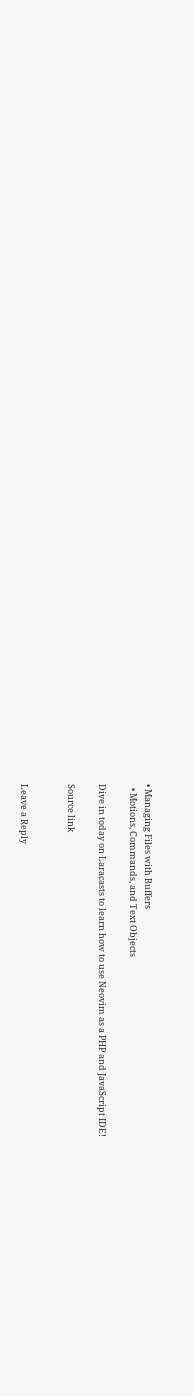• Managing Files with Buffers
  • Motions, Commands, and Text Objects

Dive in today on Laracasts to learn how to use Neovim as a PHP and JavaScript IDE!

Source link


Leave a Reply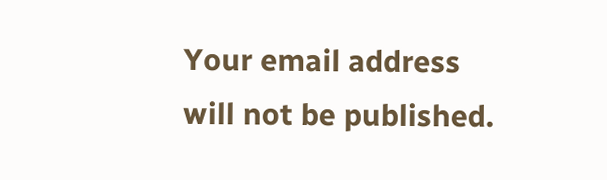Your email address will not be published.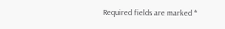Required fields are marked *